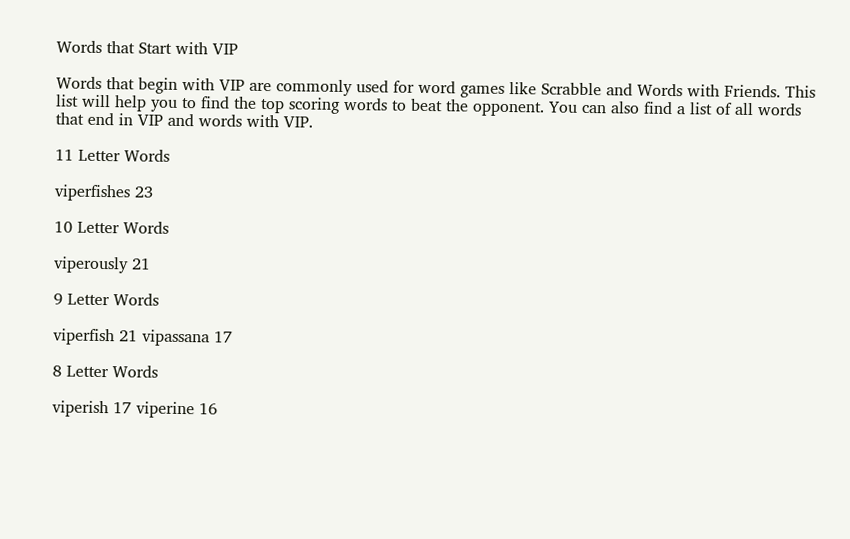Words that Start with VIP

Words that begin with VIP are commonly used for word games like Scrabble and Words with Friends. This list will help you to find the top scoring words to beat the opponent. You can also find a list of all words that end in VIP and words with VIP.

11 Letter Words

viperfishes 23

10 Letter Words

viperously 21

9 Letter Words

viperfish 21 vipassana 17

8 Letter Words

viperish 17 viperine 16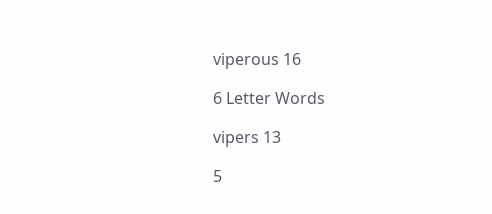viperous 16

6 Letter Words

vipers 13

5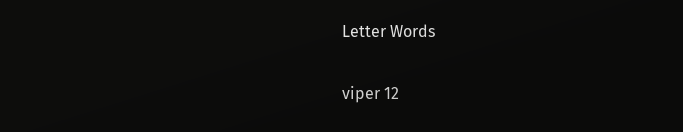Letter Words

viper 12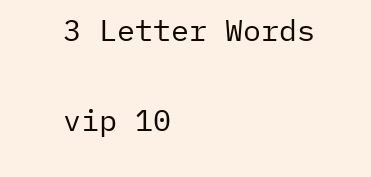3 Letter Words

vip 10